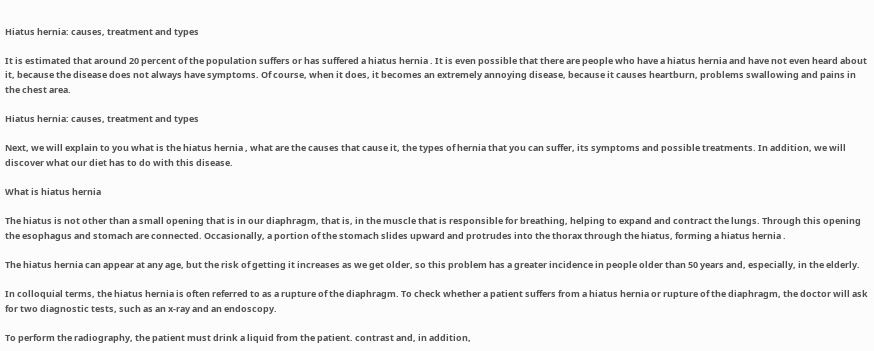Hiatus hernia: causes, treatment and types

It is estimated that around 20 percent of the population suffers or has suffered a hiatus hernia . It is even possible that there are people who have a hiatus hernia and have not even heard about it, because the disease does not always have symptoms. Of course, when it does, it becomes an extremely annoying disease, because it causes heartburn, problems swallowing and pains in the chest area.

Hiatus hernia: causes, treatment and types

Next, we will explain to you what is the hiatus hernia , what are the causes that cause it, the types of hernia that you can suffer, its symptoms and possible treatments. In addition, we will discover what our diet has to do with this disease.

What is hiatus hernia

The hiatus is not other than a small opening that is in our diaphragm, that is, in the muscle that is responsible for breathing, helping to expand and contract the lungs. Through this opening the esophagus and stomach are connected. Occasionally, a portion of the stomach slides upward and protrudes into the thorax through the hiatus, forming a hiatus hernia .

The hiatus hernia can appear at any age, but the risk of getting it increases as we get older, so this problem has a greater incidence in people older than 50 years and, especially, in the elderly.

In colloquial terms, the hiatus hernia is often referred to as a rupture of the diaphragm. To check whether a patient suffers from a hiatus hernia or rupture of the diaphragm, the doctor will ask for two diagnostic tests, such as an x-ray and an endoscopy.

To perform the radiography, the patient must drink a liquid from the patient. contrast and, in addition,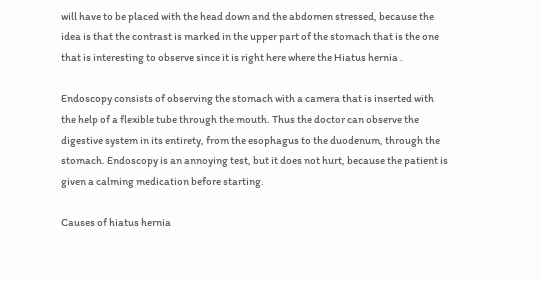will have to be placed with the head down and the abdomen stressed, because the idea is that the contrast is marked in the upper part of the stomach that is the one that is interesting to observe since it is right here where the Hiatus hernia .

Endoscopy consists of observing the stomach with a camera that is inserted with the help of a flexible tube through the mouth. Thus the doctor can observe the digestive system in its entirety, from the esophagus to the duodenum, through the stomach. Endoscopy is an annoying test, but it does not hurt, because the patient is given a calming medication before starting.

Causes of hiatus hernia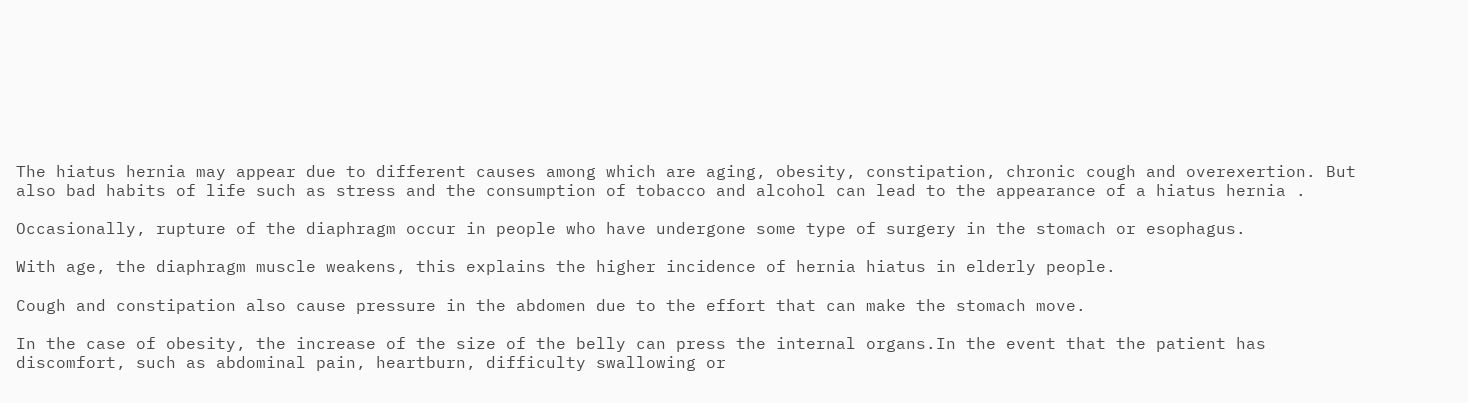The hiatus hernia may appear due to different causes among which are aging, obesity, constipation, chronic cough and overexertion. But also bad habits of life such as stress and the consumption of tobacco and alcohol can lead to the appearance of a hiatus hernia .

Occasionally, rupture of the diaphragm occur in people who have undergone some type of surgery in the stomach or esophagus.

With age, the diaphragm muscle weakens, this explains the higher incidence of hernia hiatus in elderly people.

Cough and constipation also cause pressure in the abdomen due to the effort that can make the stomach move.

In the case of obesity, the increase of the size of the belly can press the internal organs.In the event that the patient has discomfort, such as abdominal pain, heartburn, difficulty swallowing or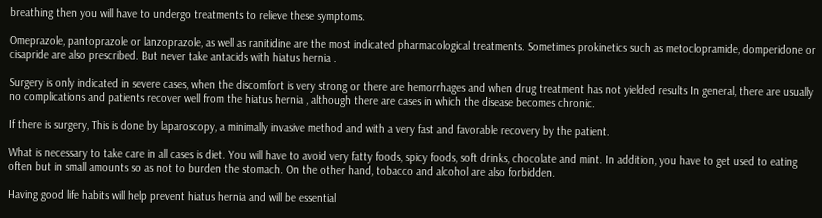breathing then you will have to undergo treatments to relieve these symptoms.

Omeprazole, pantoprazole or lanzoprazole, as well as ranitidine are the most indicated pharmacological treatments. Sometimes prokinetics such as metoclopramide, domperidone or cisapride are also prescribed. But never take antacids with hiatus hernia .

Surgery is only indicated in severe cases, when the discomfort is very strong or there are hemorrhages and when drug treatment has not yielded results In general, there are usually no complications and patients recover well from the hiatus hernia , although there are cases in which the disease becomes chronic.

If there is surgery, This is done by laparoscopy, a minimally invasive method and with a very fast and favorable recovery by the patient.

What is necessary to take care in all cases is diet. You will have to avoid very fatty foods, spicy foods, soft drinks, chocolate and mint. In addition, you have to get used to eating often but in small amounts so as not to burden the stomach. On the other hand, tobacco and alcohol are also forbidden.

Having good life habits will help prevent hiatus hernia and will be essential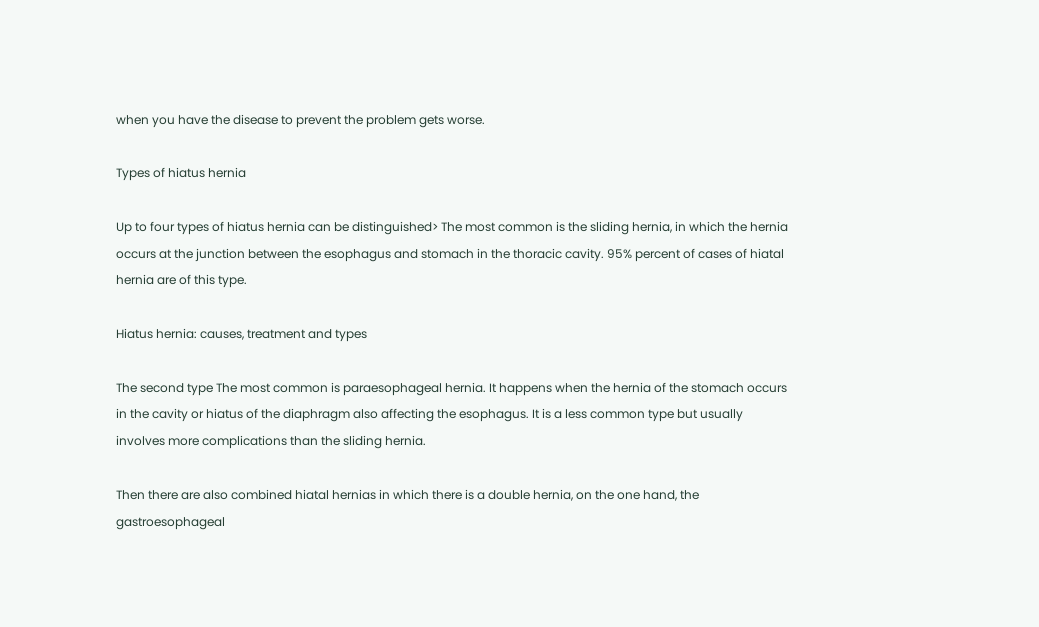when you have the disease to prevent the problem gets worse.

Types of hiatus hernia

Up to four types of hiatus hernia can be distinguished> The most common is the sliding hernia, in which the hernia occurs at the junction between the esophagus and stomach in the thoracic cavity. 95% percent of cases of hiatal hernia are of this type.

Hiatus hernia: causes, treatment and types

The second type The most common is paraesophageal hernia. It happens when the hernia of the stomach occurs in the cavity or hiatus of the diaphragm also affecting the esophagus. It is a less common type but usually involves more complications than the sliding hernia.

Then there are also combined hiatal hernias in which there is a double hernia, on the one hand, the gastroesophageal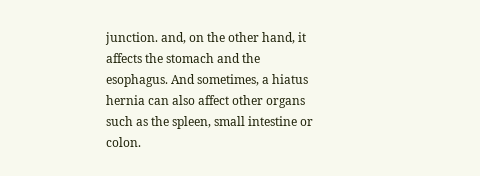junction. and, on the other hand, it affects the stomach and the esophagus. And sometimes, a hiatus hernia can also affect other organs such as the spleen, small intestine or colon.